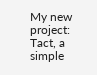My new project: Tact, a simple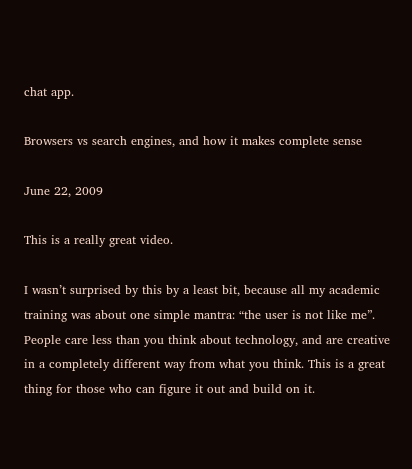chat app.

Browsers vs search engines, and how it makes complete sense

June 22, 2009

This is a really great video.

I wasn’t surprised by this by a least bit, because all my academic training was about one simple mantra: “the user is not like me”. People care less than you think about technology, and are creative in a completely different way from what you think. This is a great thing for those who can figure it out and build on it.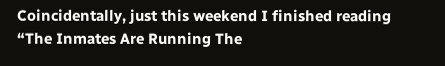Coincidentally, just this weekend I finished reading “The Inmates Are Running The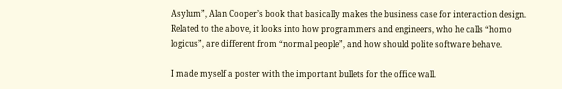Asylum”, Alan Cooper’s book that basically makes the business case for interaction design. Related to the above, it looks into how programmers and engineers, who he calls “homo logicus”, are different from “normal people”, and how should polite software behave.

I made myself a poster with the important bullets for the office wall.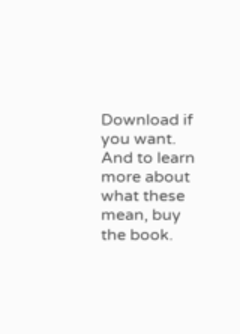Download if you want. And to learn more about what these mean, buy the book.